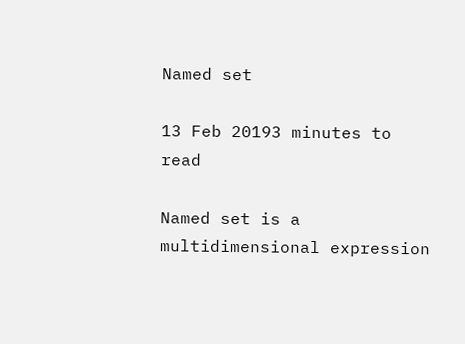Named set

13 Feb 20193 minutes to read

Named set is a multidimensional expression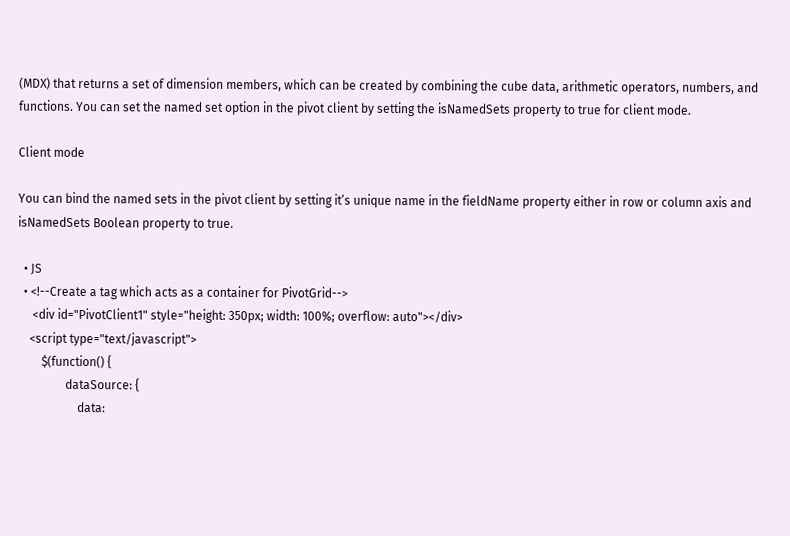(MDX) that returns a set of dimension members, which can be created by combining the cube data, arithmetic operators, numbers, and functions. You can set the named set option in the pivot client by setting the isNamedSets property to true for client mode.

Client mode

You can bind the named sets in the pivot client by setting it’s unique name in the fieldName property either in row or column axis and isNamedSets Boolean property to true.

  • JS
  • <!--Create a tag which acts as a container for PivotGrid-->
     <div id="PivotClient1" style="height: 350px; width: 100%; overflow: auto"></div>
    <script type="text/javascript">
        $(function() {
                dataSource: {
                    data: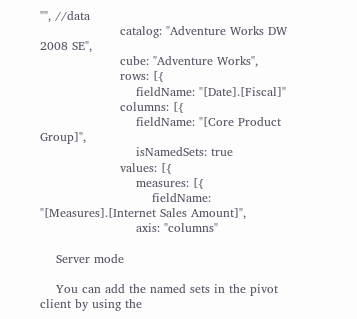"", //data
                    catalog: "Adventure Works DW 2008 SE",
                    cube: "Adventure Works",
                    rows: [{
                        fieldName: "[Date].[Fiscal]"
                    columns: [{
                        fieldName: "[Core Product Group]",
                        isNamedSets: true
                    values: [{
                        measures: [{
                            fieldName: "[Measures].[Internet Sales Amount]",
                        axis: "columns"

    Server mode

    You can add the named sets in the pivot client by using the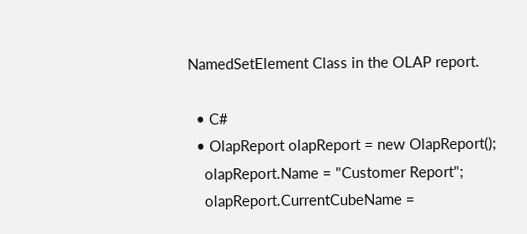NamedSetElement Class in the OLAP report.

  • C#
  • OlapReport olapReport = new OlapReport();
    olapReport.Name = "Customer Report";
    olapReport.CurrentCubeName =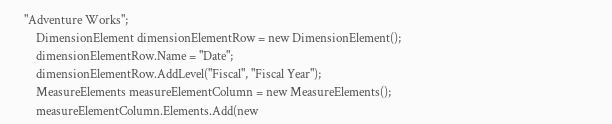"Adventure Works";
    DimensionElement dimensionElementRow = new DimensionElement();
    dimensionElementRow.Name = "Date";
    dimensionElementRow.AddLevel("Fiscal", "Fiscal Year");
    MeasureElements measureElementColumn = new MeasureElements();
    measureElementColumn.Elements.Add(new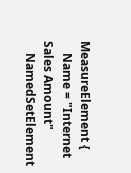MeasureElement {
    Name = "Internet Sales Amount"
    NamedSetElement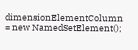dimensionElementColumn = new NamedSetElement();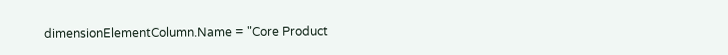dimensionElementColumn.Name = "Core Product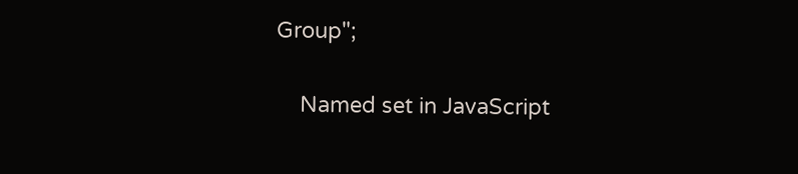Group";

    Named set in JavaScript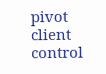pivot client control